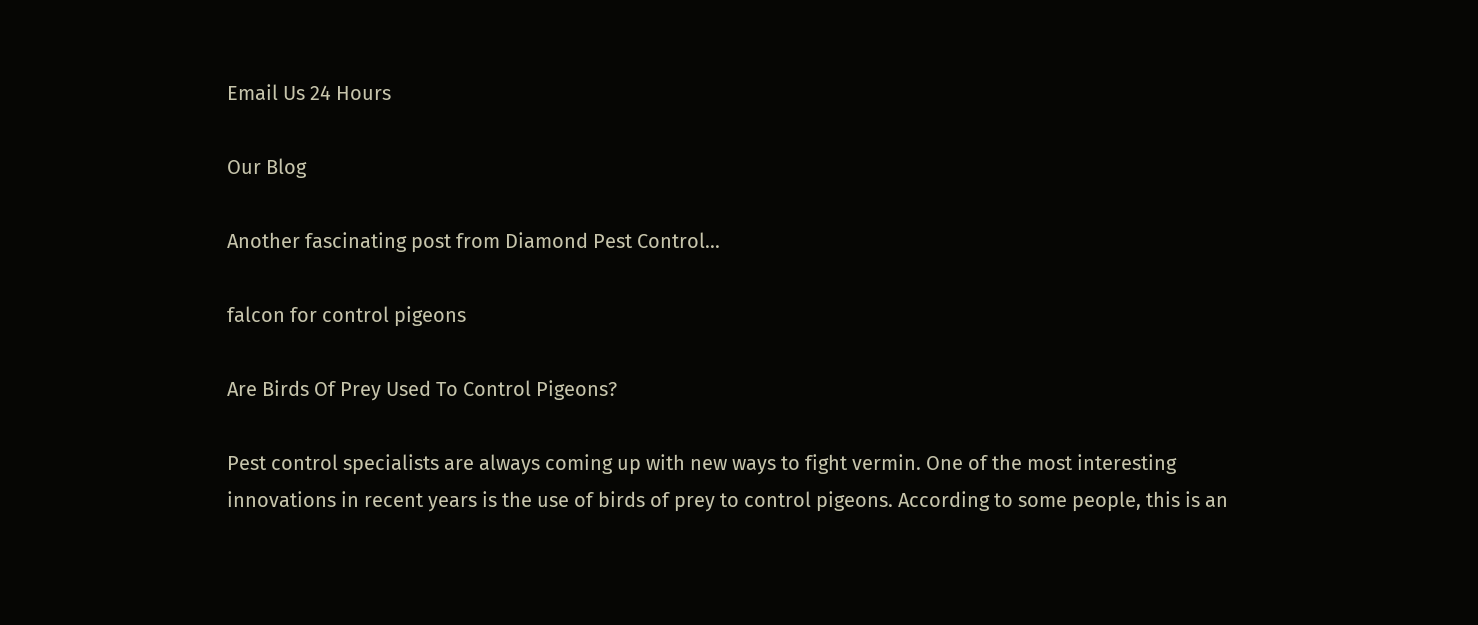Email Us 24 Hours

Our Blog

Another fascinating post from Diamond Pest Control...

falcon for control pigeons

Are Birds Of Prey Used To Control Pigeons?

Pest control specialists are always coming up with new ways to fight vermin. One of the most interesting innovations in recent years is the use of birds of prey to control pigeons. According to some people, this is an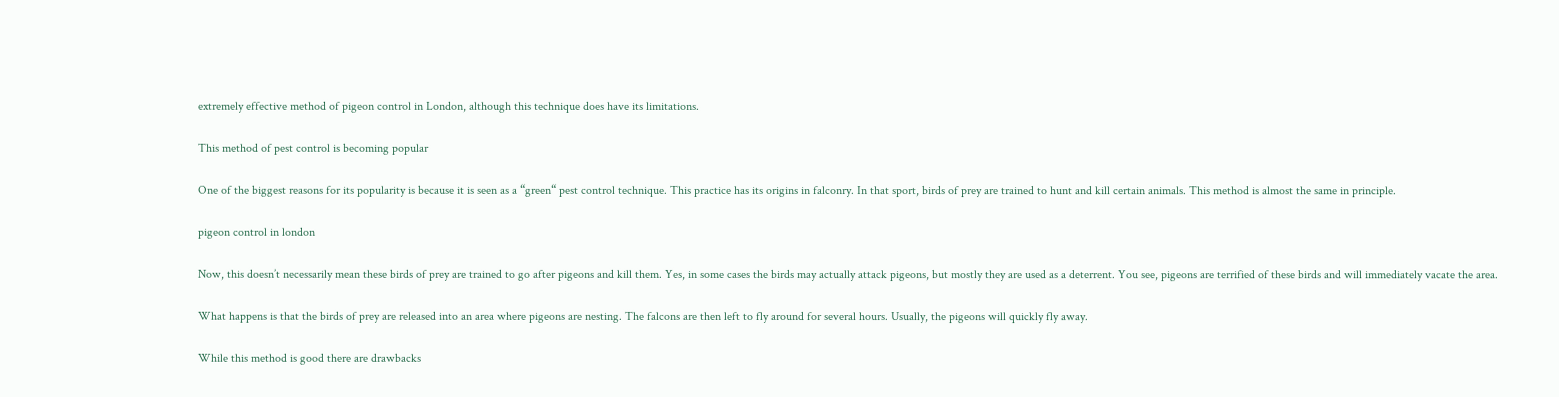extremely effective method of pigeon control in London, although this technique does have its limitations.

This method of pest control is becoming popular

One of the biggest reasons for its popularity is because it is seen as a “green“ pest control technique. This practice has its origins in falconry. In that sport, birds of prey are trained to hunt and kill certain animals. This method is almost the same in principle.

pigeon control in london

Now, this doesn’t necessarily mean these birds of prey are trained to go after pigeons and kill them. Yes, in some cases the birds may actually attack pigeons, but mostly they are used as a deterrent. You see, pigeons are terrified of these birds and will immediately vacate the area.

What happens is that the birds of prey are released into an area where pigeons are nesting. The falcons are then left to fly around for several hours. Usually, the pigeons will quickly fly away.

While this method is good there are drawbacks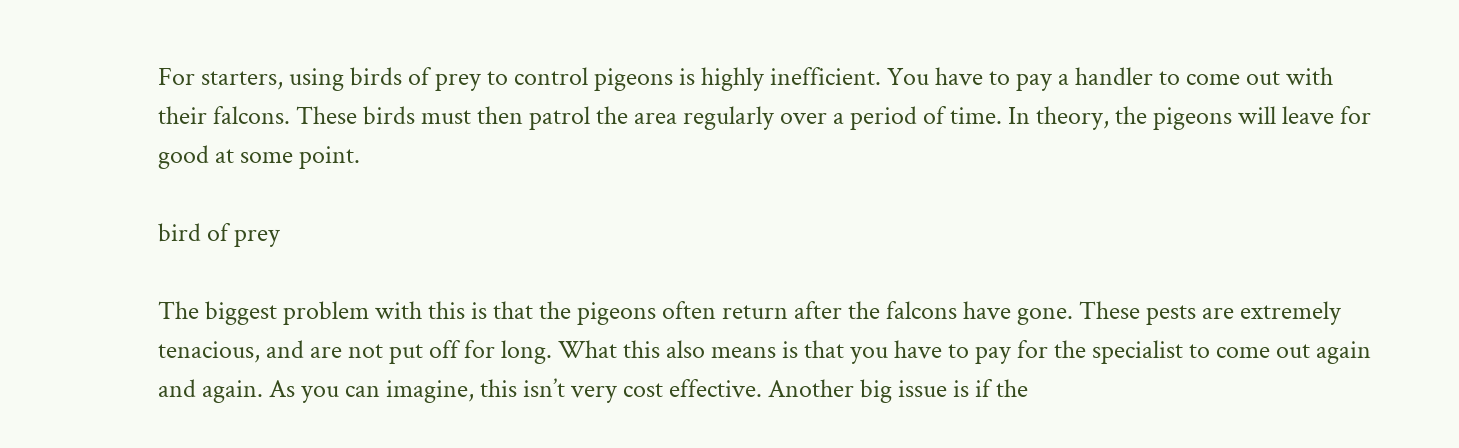For starters, using birds of prey to control pigeons is highly inefficient. You have to pay a handler to come out with their falcons. These birds must then patrol the area regularly over a period of time. In theory, the pigeons will leave for good at some point.

bird of prey

The biggest problem with this is that the pigeons often return after the falcons have gone. These pests are extremely tenacious, and are not put off for long. What this also means is that you have to pay for the specialist to come out again and again. As you can imagine, this isn’t very cost effective. Another big issue is if the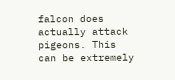falcon does actually attack pigeons. This can be extremely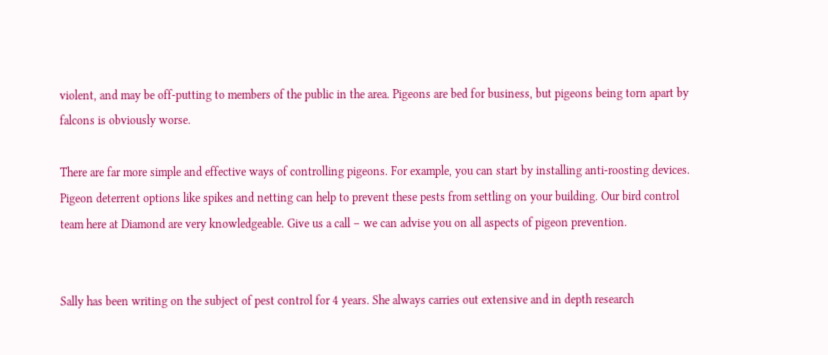violent, and may be off-putting to members of the public in the area. Pigeons are bed for business, but pigeons being torn apart by falcons is obviously worse.

There are far more simple and effective ways of controlling pigeons. For example, you can start by installing anti-roosting devices. Pigeon deterrent options like spikes and netting can help to prevent these pests from settling on your building. Our bird control team here at Diamond are very knowledgeable. Give us a call – we can advise you on all aspects of pigeon prevention.


Sally has been writing on the subject of pest control for 4 years. She always carries out extensive and in depth research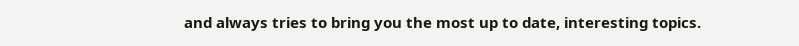and always tries to bring you the most up to date, interesting topics.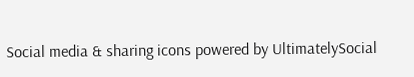Social media & sharing icons powered by UltimatelySocial